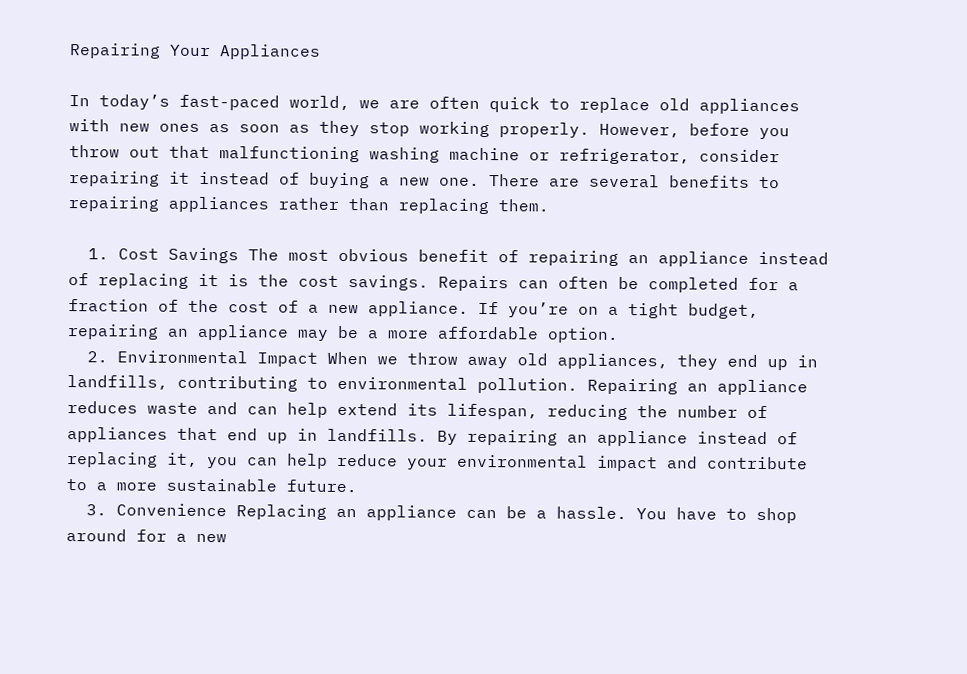Repairing Your Appliances

In today’s fast-paced world, we are often quick to replace old appliances with new ones as soon as they stop working properly. However, before you throw out that malfunctioning washing machine or refrigerator, consider repairing it instead of buying a new one. There are several benefits to repairing appliances rather than replacing them.

  1. Cost Savings The most obvious benefit of repairing an appliance instead of replacing it is the cost savings. Repairs can often be completed for a fraction of the cost of a new appliance. If you’re on a tight budget, repairing an appliance may be a more affordable option.
  2. Environmental Impact When we throw away old appliances, they end up in landfills, contributing to environmental pollution. Repairing an appliance reduces waste and can help extend its lifespan, reducing the number of appliances that end up in landfills. By repairing an appliance instead of replacing it, you can help reduce your environmental impact and contribute to a more sustainable future.
  3. Convenience Replacing an appliance can be a hassle. You have to shop around for a new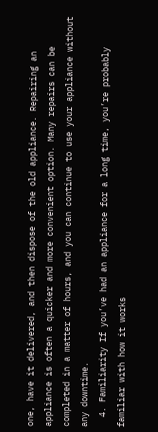one, have it delivered, and then dispose of the old appliance. Repairing an appliance is often a quicker and more convenient option. Many repairs can be completed in a matter of hours, and you can continue to use your appliance without any downtime.
  4. Familiarity If you’ve had an appliance for a long time, you’re probably familiar with how it works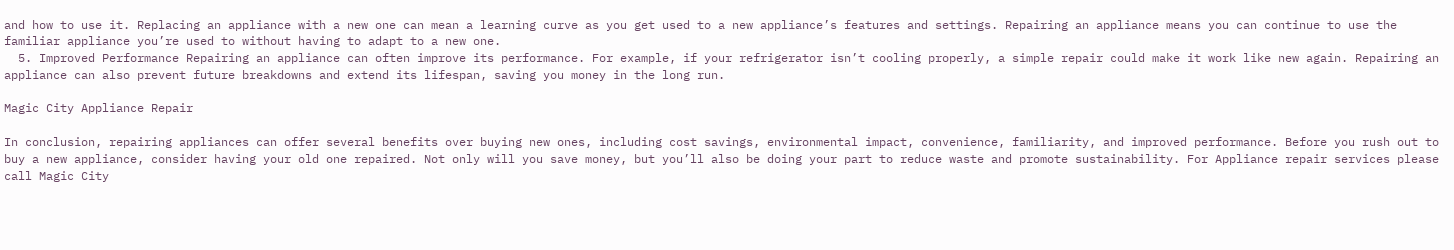and how to use it. Replacing an appliance with a new one can mean a learning curve as you get used to a new appliance’s features and settings. Repairing an appliance means you can continue to use the familiar appliance you’re used to without having to adapt to a new one.
  5. Improved Performance Repairing an appliance can often improve its performance. For example, if your refrigerator isn’t cooling properly, a simple repair could make it work like new again. Repairing an appliance can also prevent future breakdowns and extend its lifespan, saving you money in the long run.

Magic City Appliance Repair

In conclusion, repairing appliances can offer several benefits over buying new ones, including cost savings, environmental impact, convenience, familiarity, and improved performance. Before you rush out to buy a new appliance, consider having your old one repaired. Not only will you save money, but you’ll also be doing your part to reduce waste and promote sustainability. For Appliance repair services please call Magic City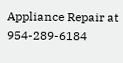Appliance Repair at 954-289-6184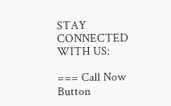STAY CONNECTED WITH US:

=== Call Now Button